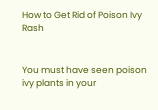How to Get Rid of Poison Ivy Rash


You must have seen poison ivy plants in your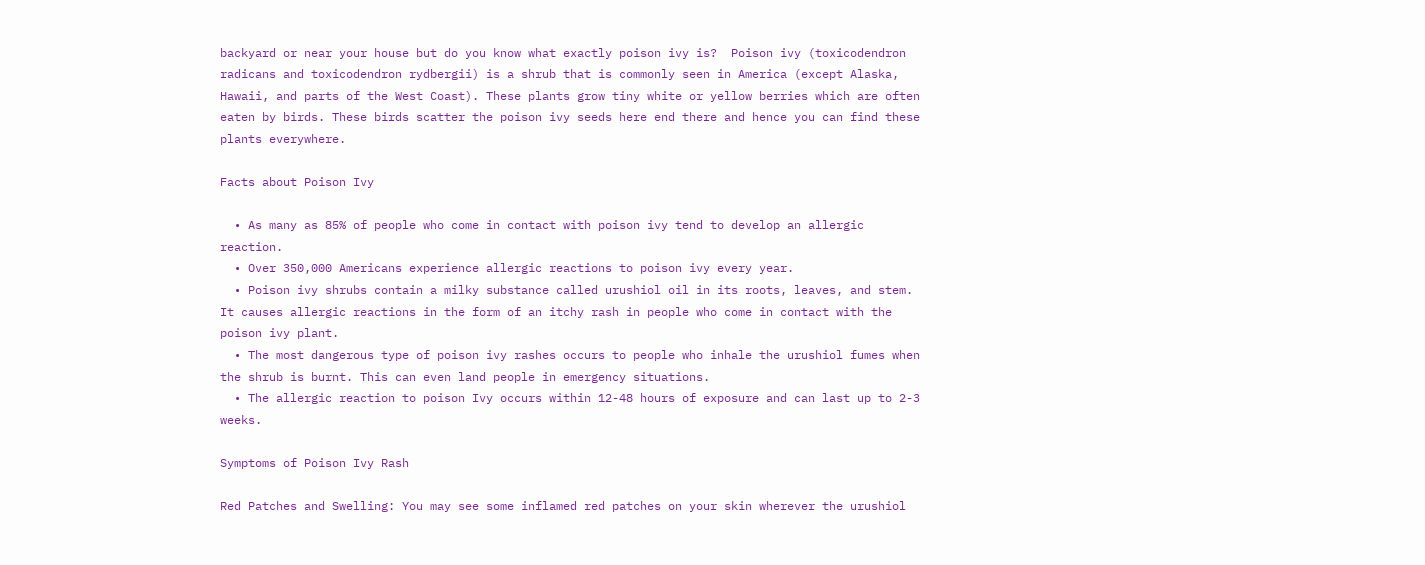backyard or near your house but do you know what exactly poison ivy is?  Poison ivy (toxicodendron radicans and toxicodendron rydbergii) is a shrub that is commonly seen in America (except Alaska, Hawaii, and parts of the West Coast). These plants grow tiny white or yellow berries which are often eaten by birds. These birds scatter the poison ivy seeds here end there and hence you can find these plants everywhere.

Facts about Poison Ivy

  • As many as 85% of people who come in contact with poison ivy tend to develop an allergic reaction.
  • Over 350,000 Americans experience allergic reactions to poison ivy every year.
  • Poison ivy shrubs contain a milky substance called urushiol oil in its roots, leaves, and stem. It causes allergic reactions in the form of an itchy rash in people who come in contact with the poison ivy plant.
  • The most dangerous type of poison ivy rashes occurs to people who inhale the urushiol fumes when the shrub is burnt. This can even land people in emergency situations.
  • The allergic reaction to poison Ivy occurs within 12-48 hours of exposure and can last up to 2-3 weeks.

Symptoms of Poison Ivy Rash

Red Patches and Swelling: You may see some inflamed red patches on your skin wherever the urushiol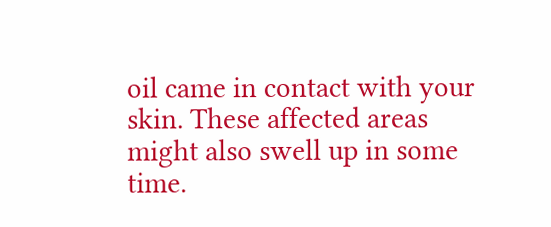oil came in contact with your skin. These affected areas might also swell up in some time.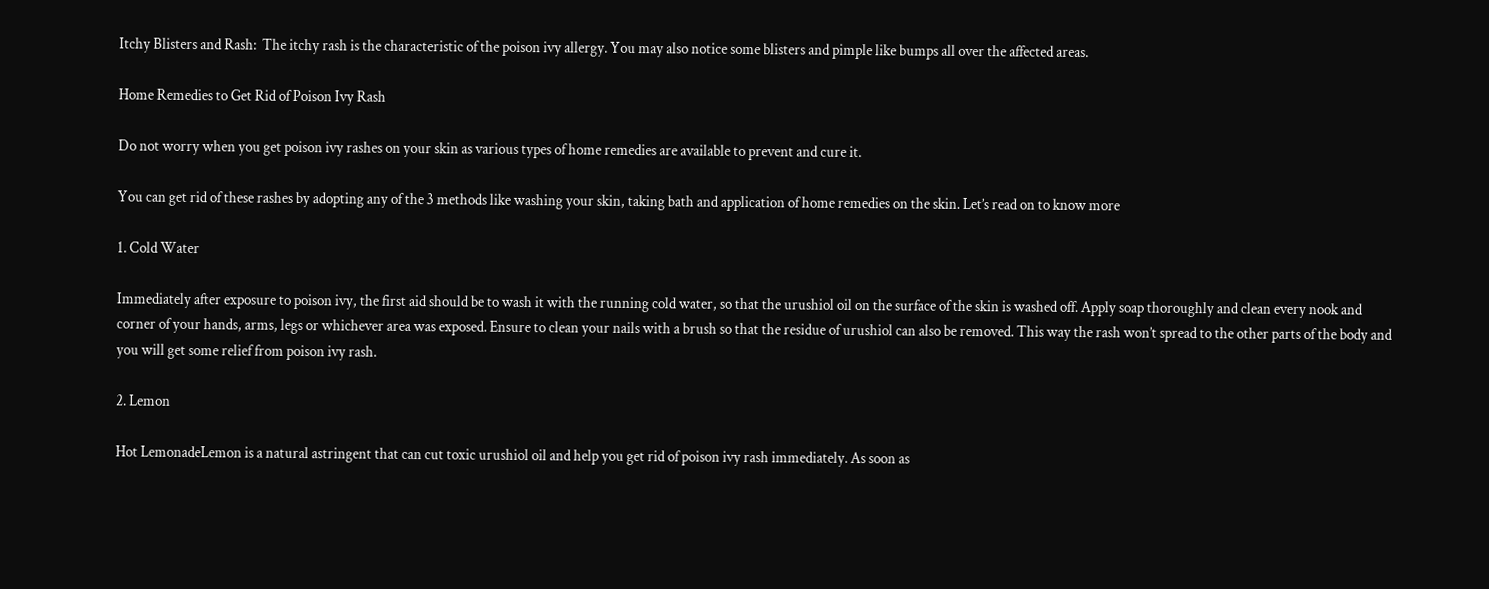Itchy Blisters and Rash:  The itchy rash is the characteristic of the poison ivy allergy. You may also notice some blisters and pimple like bumps all over the affected areas.

Home Remedies to Get Rid of Poison Ivy Rash

Do not worry when you get poison ivy rashes on your skin as various types of home remedies are available to prevent and cure it.

You can get rid of these rashes by adopting any of the 3 methods like washing your skin, taking bath and application of home remedies on the skin. Let’s read on to know more

1. Cold Water

Immediately after exposure to poison ivy, the first aid should be to wash it with the running cold water, so that the urushiol oil on the surface of the skin is washed off. Apply soap thoroughly and clean every nook and corner of your hands, arms, legs or whichever area was exposed. Ensure to clean your nails with a brush so that the residue of urushiol can also be removed. This way the rash won’t spread to the other parts of the body and you will get some relief from poison ivy rash.

2. Lemon

Hot LemonadeLemon is a natural astringent that can cut toxic urushiol oil and help you get rid of poison ivy rash immediately. As soon as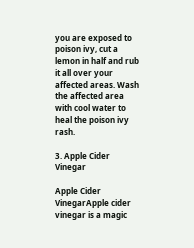you are exposed to poison ivy, cut a lemon in half and rub it all over your affected areas. Wash the affected area with cool water to heal the poison ivy rash.

3. Apple Cider Vinegar

Apple Cider VinegarApple cider vinegar is a magic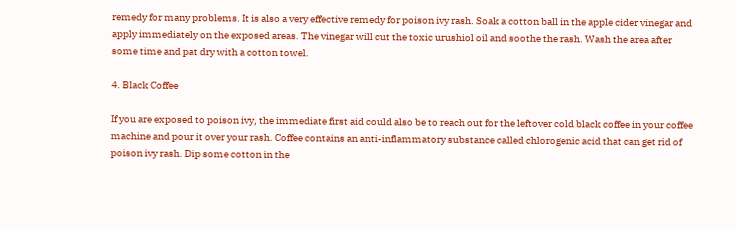remedy for many problems. It is also a very effective remedy for poison ivy rash. Soak a cotton ball in the apple cider vinegar and apply immediately on the exposed areas. The vinegar will cut the toxic urushiol oil and soothe the rash. Wash the area after some time and pat dry with a cotton towel.

4. Black Coffee

If you are exposed to poison ivy, the immediate first aid could also be to reach out for the leftover cold black coffee in your coffee machine and pour it over your rash. Coffee contains an anti-inflammatory substance called chlorogenic acid that can get rid of poison ivy rash. Dip some cotton in the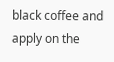black coffee and apply on the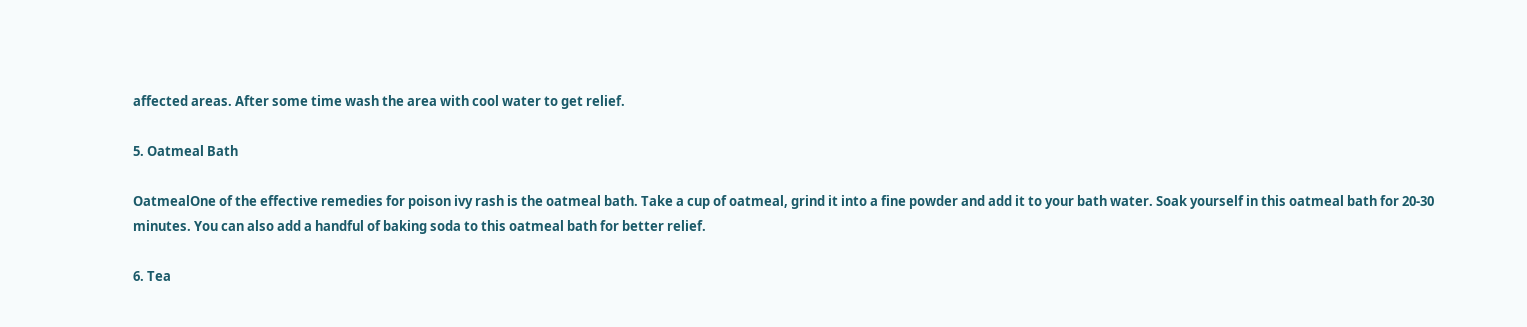affected areas. After some time wash the area with cool water to get relief.

5. Oatmeal Bath

OatmealOne of the effective remedies for poison ivy rash is the oatmeal bath. Take a cup of oatmeal, grind it into a fine powder and add it to your bath water. Soak yourself in this oatmeal bath for 20-30 minutes. You can also add a handful of baking soda to this oatmeal bath for better relief.

6. Tea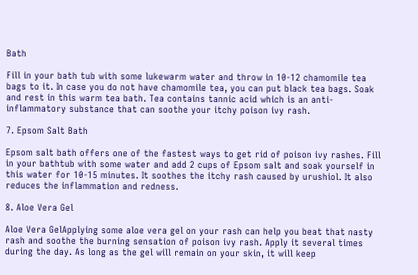Bath

Fill in your bath tub with some lukewarm water and throw in 10-12 chamomile tea bags to it. In case you do not have chamomile tea, you can put black tea bags. Soak and rest in this warm tea bath. Tea contains tannic acid which is an anti-inflammatory substance that can soothe your itchy poison ivy rash.

7. Epsom Salt Bath

Epsom salt bath offers one of the fastest ways to get rid of poison ivy rashes. Fill in your bathtub with some water and add 2 cups of Epsom salt and soak yourself in this water for 10-15 minutes. It soothes the itchy rash caused by urushiol. It also reduces the inflammation and redness.

8. Aloe Vera Gel

Aloe Vera GelApplying some aloe vera gel on your rash can help you beat that nasty rash and soothe the burning sensation of poison ivy rash. Apply it several times during the day. As long as the gel will remain on your skin, it will keep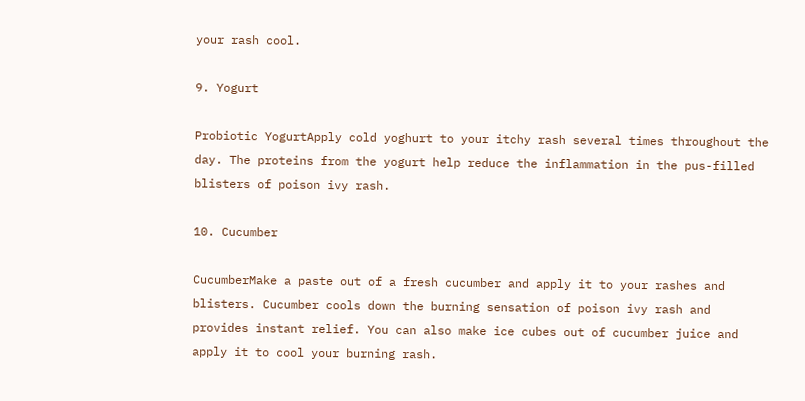your rash cool.

9. Yogurt

Probiotic YogurtApply cold yoghurt to your itchy rash several times throughout the day. The proteins from the yogurt help reduce the inflammation in the pus-filled blisters of poison ivy rash.

10. Cucumber

CucumberMake a paste out of a fresh cucumber and apply it to your rashes and blisters. Cucumber cools down the burning sensation of poison ivy rash and provides instant relief. You can also make ice cubes out of cucumber juice and apply it to cool your burning rash.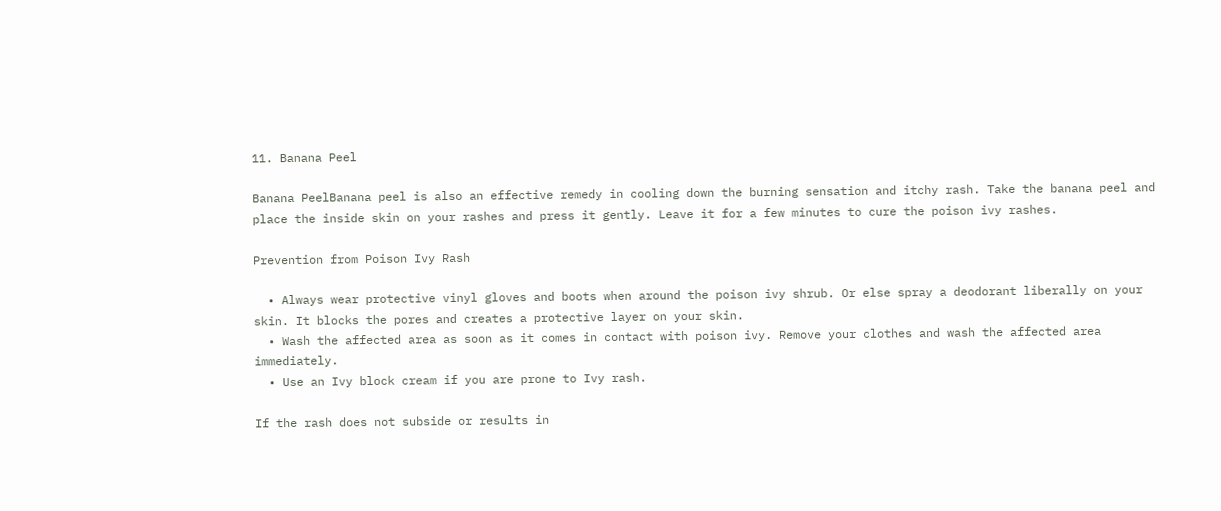11. Banana Peel

Banana PeelBanana peel is also an effective remedy in cooling down the burning sensation and itchy rash. Take the banana peel and place the inside skin on your rashes and press it gently. Leave it for a few minutes to cure the poison ivy rashes.

Prevention from Poison Ivy Rash

  • Always wear protective vinyl gloves and boots when around the poison ivy shrub. Or else spray a deodorant liberally on your skin. It blocks the pores and creates a protective layer on your skin.
  • Wash the affected area as soon as it comes in contact with poison ivy. Remove your clothes and wash the affected area immediately.
  • Use an Ivy block cream if you are prone to Ivy rash.

If the rash does not subside or results in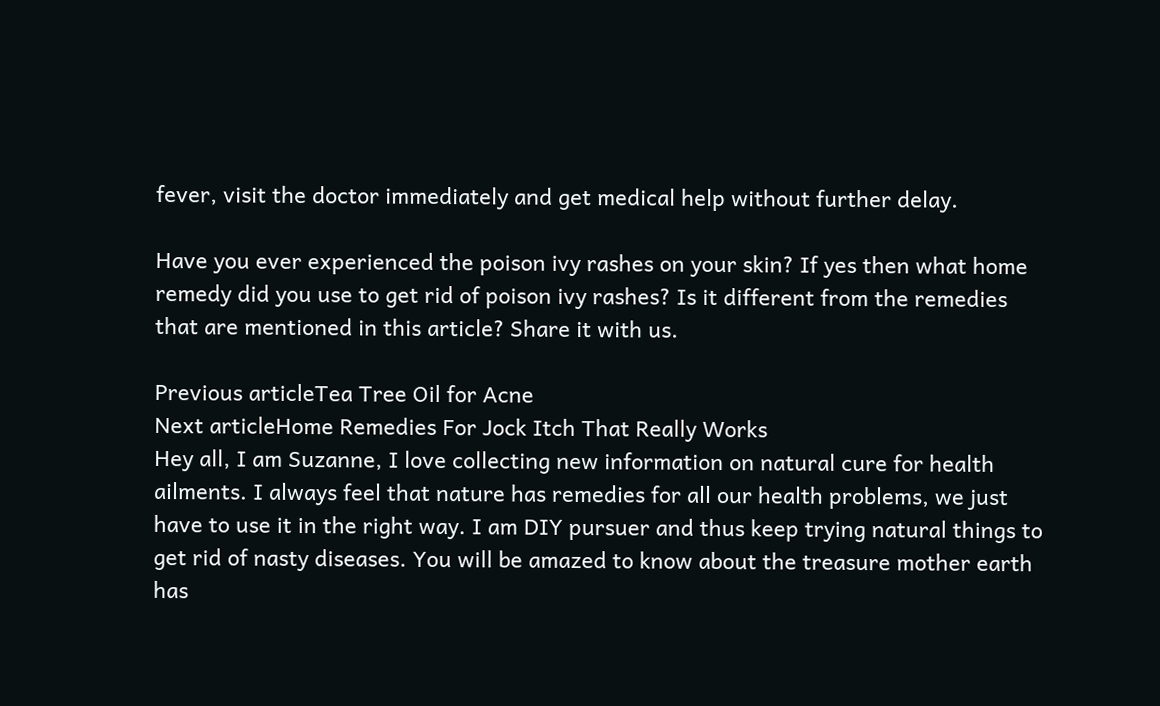fever, visit the doctor immediately and get medical help without further delay.

Have you ever experienced the poison ivy rashes on your skin? If yes then what home remedy did you use to get rid of poison ivy rashes? Is it different from the remedies that are mentioned in this article? Share it with us.

Previous articleTea Tree Oil for Acne
Next articleHome Remedies For Jock Itch That Really Works
Hey all, I am Suzanne, I love collecting new information on natural cure for health ailments. I always feel that nature has remedies for all our health problems, we just have to use it in the right way. I am DIY pursuer and thus keep trying natural things to get rid of nasty diseases. You will be amazed to know about the treasure mother earth has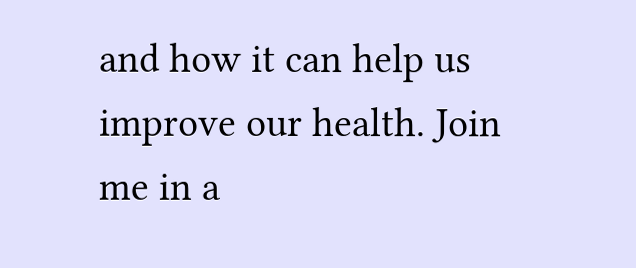and how it can help us improve our health. Join me in a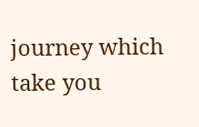journey which take you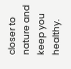closer to nature and keep you healthy.